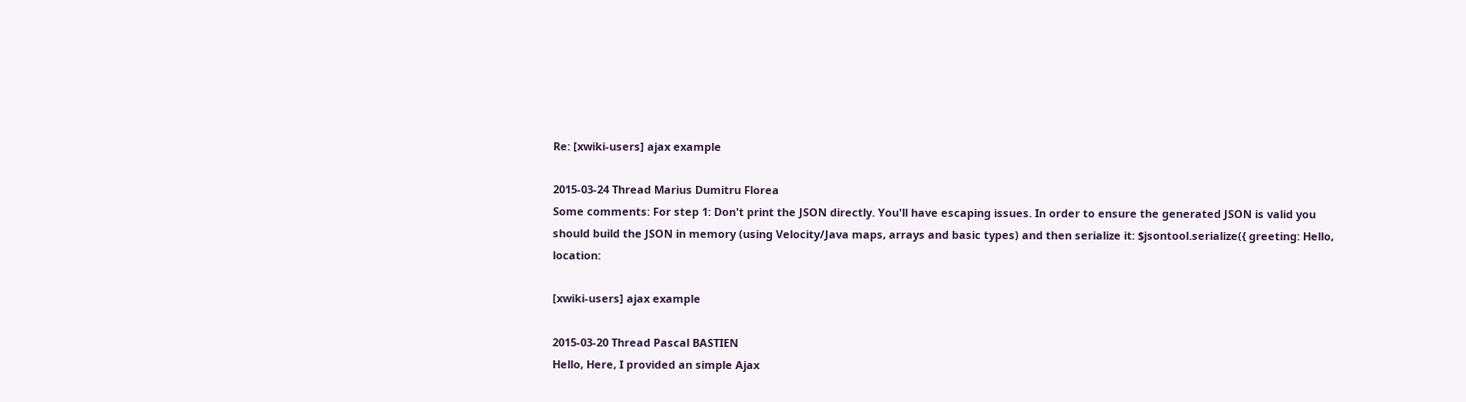Re: [xwiki-users] ajax example

2015-03-24 Thread Marius Dumitru Florea
Some comments: For step 1: Don't print the JSON directly. You'll have escaping issues. In order to ensure the generated JSON is valid you should build the JSON in memory (using Velocity/Java maps, arrays and basic types) and then serialize it: $jsontool.serialize({ greeting: Hello, location:

[xwiki-users] ajax example

2015-03-20 Thread Pascal BASTIEN
Hello, Here, I provided an simple Ajax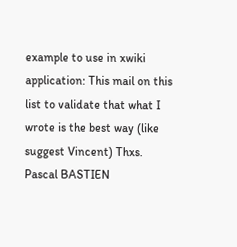example to use in xwiki application: This mail on this list to validate that what I wrote is the best way (like suggest Vincent) Thxs. Pascal BASTIEN